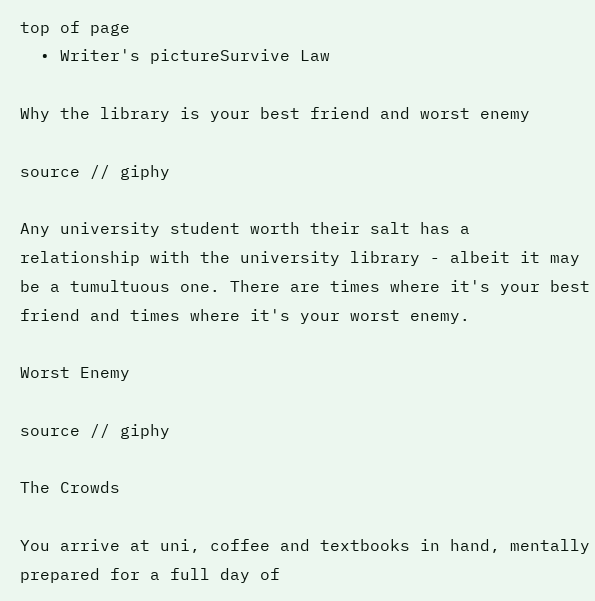top of page
  • Writer's pictureSurvive Law

Why the library is your best friend and worst enemy

source // giphy

Any university student worth their salt has a relationship with the university library - albeit it may be a tumultuous one. There are times where it's your best friend and times where it's your worst enemy.

Worst Enemy

source // giphy

The Crowds

You arrive at uni, coffee and textbooks in hand, mentally prepared for a full day of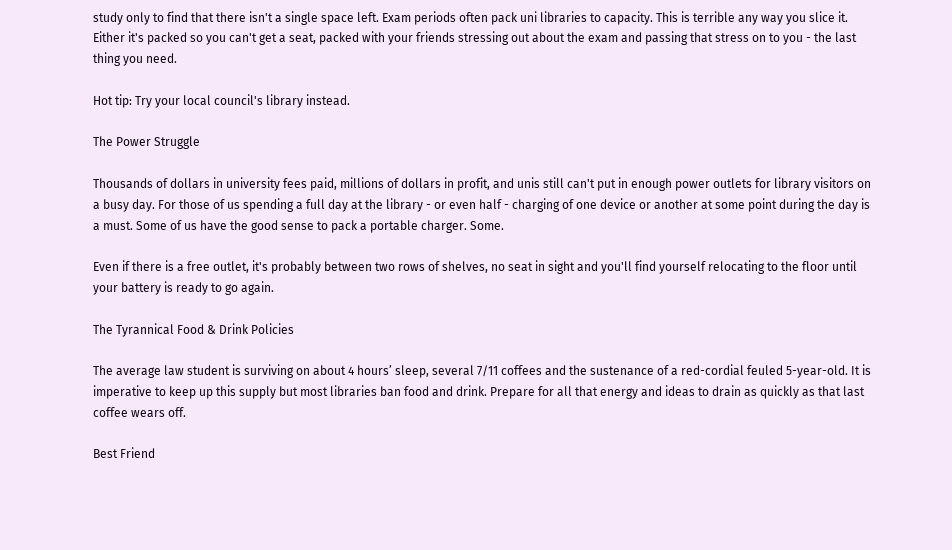study only to find that there isn't a single space left. Exam periods often pack uni libraries to capacity. This is terrible any way you slice it. Either it's packed so you can't get a seat, packed with your friends stressing out about the exam and passing that stress on to you - the last thing you need.

Hot tip: Try your local council's library instead.

The Power Struggle

Thousands of dollars in university fees paid, millions of dollars in profit, and unis still can't put in enough power outlets for library visitors on a busy day. For those of us spending a full day at the library - or even half - charging of one device or another at some point during the day is a must. Some of us have the good sense to pack a portable charger. Some.

Even if there is a free outlet, it's probably between two rows of shelves, no seat in sight and you'll find yourself relocating to the floor until your battery is ready to go again.

The Tyrannical Food & Drink Policies

The average law student is surviving on about 4 hours’ sleep, several 7/11 coffees and the sustenance of a red-cordial feuled 5-year-old. It is imperative to keep up this supply but most libraries ban food and drink. Prepare for all that energy and ideas to drain as quickly as that last coffee wears off.

Best Friend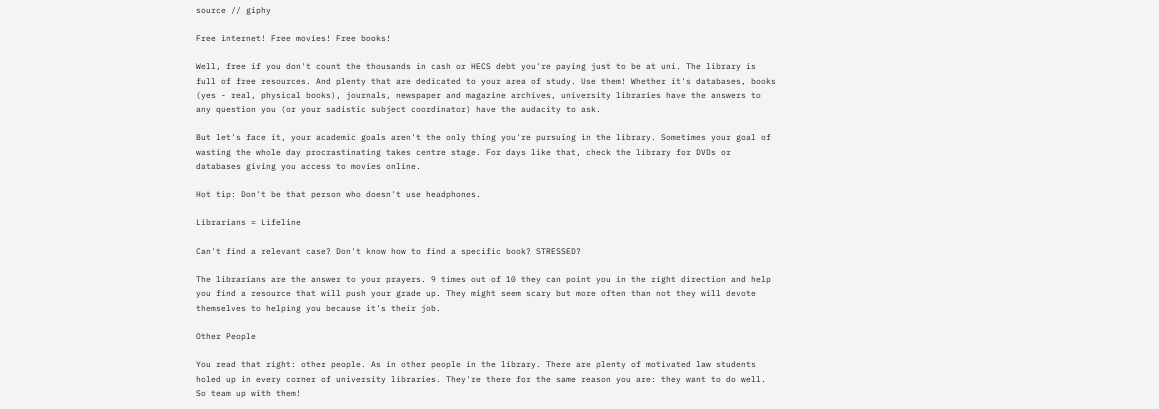source // giphy

Free internet! Free movies! Free books!

Well, free if you don't count the thousands in cash or HECS debt you're paying just to be at uni. The library is full of free resources. And plenty that are dedicated to your area of study. Use them! Whether it's databases, books (yes - real, physical books), journals, newspaper and magazine archives, university libraries have the answers to any question you (or your sadistic subject coordinator) have the audacity to ask.

But let's face it, your academic goals aren't the only thing you're pursuing in the library. Sometimes your goal of wasting the whole day procrastinating takes centre stage. For days like that, check the library for DVDs or databases giving you access to movies online.

Hot tip: Don't be that person who doesn't use headphones.

Librarians = Lifeline

Can't find a relevant case? Don't know how to find a specific book? STRESSED?

The librarians are the answer to your prayers. 9 times out of 10 they can point you in the right direction and help you find a resource that will push your grade up. They might seem scary but more often than not they will devote themselves to helping you because it's their job.

Other People

You read that right: other people. As in other people in the library. There are plenty of motivated law students holed up in every corner of university libraries. They're there for the same reason you are: they want to do well. So team up with them!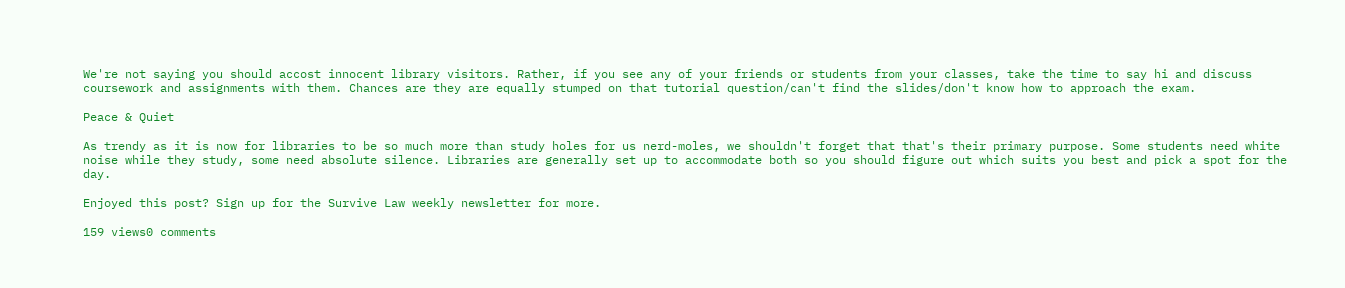We're not saying you should accost innocent library visitors. Rather, if you see any of your friends or students from your classes, take the time to say hi and discuss coursework and assignments with them. Chances are they are equally stumped on that tutorial question/can't find the slides/don't know how to approach the exam.

Peace & Quiet

As trendy as it is now for libraries to be so much more than study holes for us nerd-moles, we shouldn't forget that that's their primary purpose. Some students need white noise while they study, some need absolute silence. Libraries are generally set up to accommodate both so you should figure out which suits you best and pick a spot for the day.

Enjoyed this post? Sign up for the Survive Law weekly newsletter for more.

159 views0 comments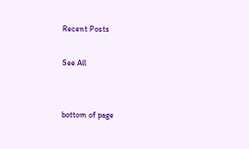Recent Posts

See All


bottom of page